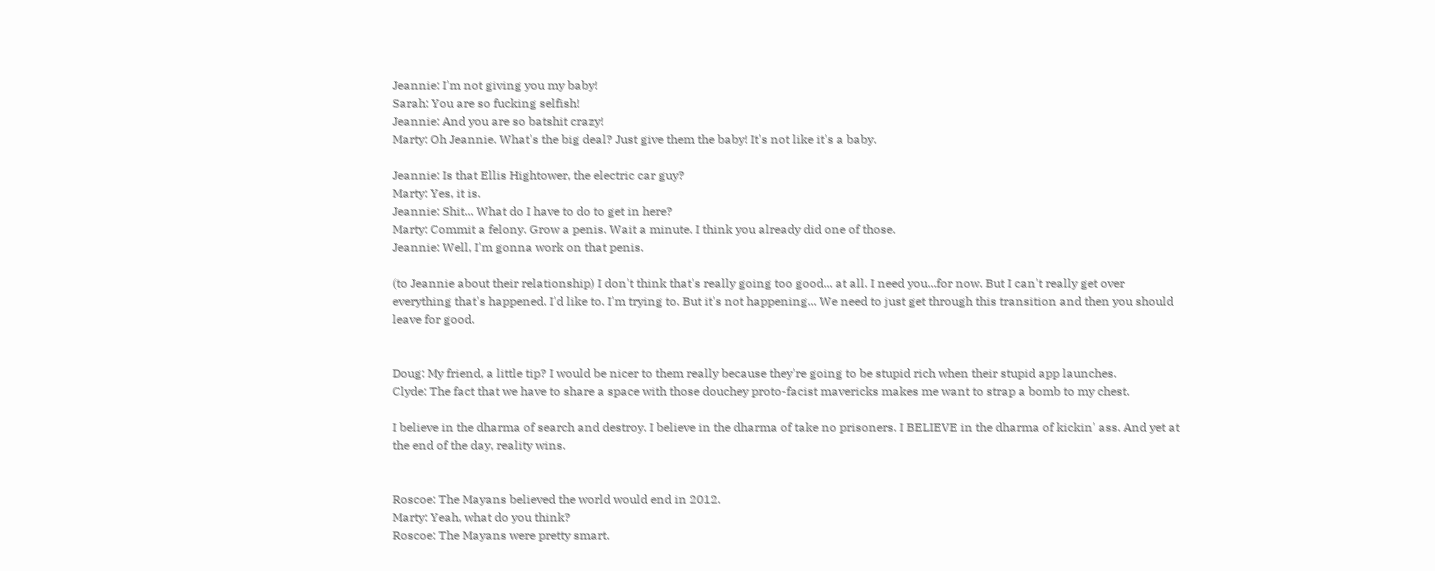Jeannie: I'm not giving you my baby!
Sarah: You are so fucking selfish!
Jeannie: And you are so batshit crazy!
Marty: Oh Jeannie. What's the big deal? Just give them the baby! It's not like it's a baby.

Jeannie: Is that Ellis Hightower, the electric car guy?
Marty: Yes, it is.
Jeannie: Shit... What do I have to do to get in here?
Marty: Commit a felony. Grow a penis. Wait a minute. I think you already did one of those.
Jeannie: Well, I'm gonna work on that penis.

(to Jeannie about their relationship) I don't think that's really going too good... at all. I need you...for now. But I can't really get over everything that's happened. I'd like to. I'm trying to. But it's not happening... We need to just get through this transition and then you should leave for good.


Doug: My friend, a little tip? I would be nicer to them really because they're going to be stupid rich when their stupid app launches.
Clyde: The fact that we have to share a space with those douchey proto-facist mavericks makes me want to strap a bomb to my chest.

I believe in the dharma of search and destroy. I believe in the dharma of take no prisoners. I BELIEVE in the dharma of kickin' ass. And yet at the end of the day, reality wins.


Roscoe: The Mayans believed the world would end in 2012.
Marty: Yeah, what do you think?
Roscoe: The Mayans were pretty smart.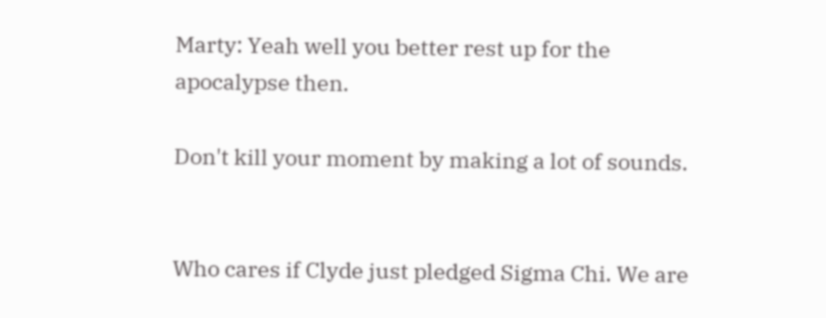Marty: Yeah well you better rest up for the apocalypse then.

Don't kill your moment by making a lot of sounds.


Who cares if Clyde just pledged Sigma Chi. We are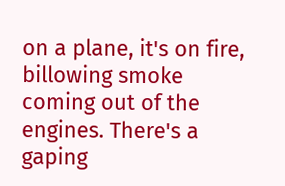on a plane, it's on fire, billowing smoke coming out of the engines. There's a gaping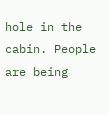hole in the cabin. People are being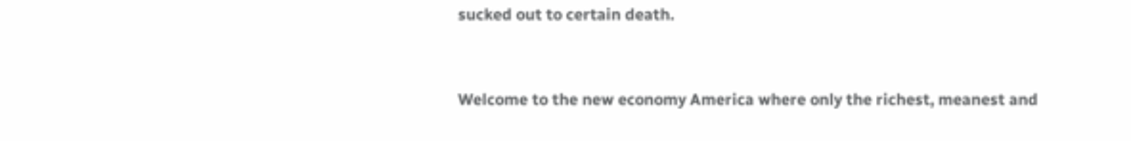sucked out to certain death.


Welcome to the new economy America where only the richest, meanest and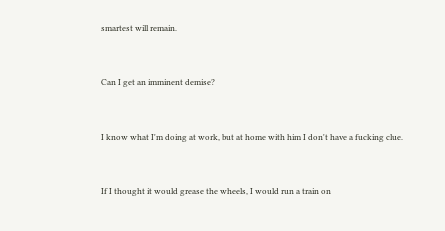smartest will remain.


Can I get an imminent demise?


I know what I'm doing at work, but at home with him I don't have a fucking clue.


If I thought it would grease the wheels, I would run a train on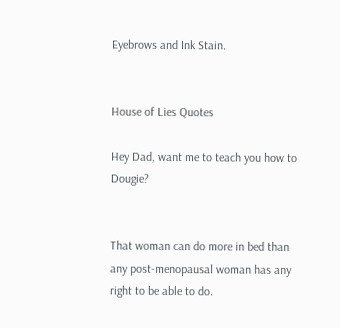Eyebrows and Ink Stain.


House of Lies Quotes

Hey Dad, want me to teach you how to Dougie?


That woman can do more in bed than any post-menopausal woman has any right to be able to do.